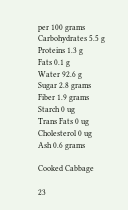per 100 grams
Carbohydrates 5.5 g
Proteins 1.3 g
Fats 0.1 g
Water 92.6 g
Sugar 2.8 grams
Fiber 1.9 grams
Starch 0 ug
Trans Fats 0 ug
Cholesterol 0 ug
Ash 0.6 grams

Cooked Cabbage

23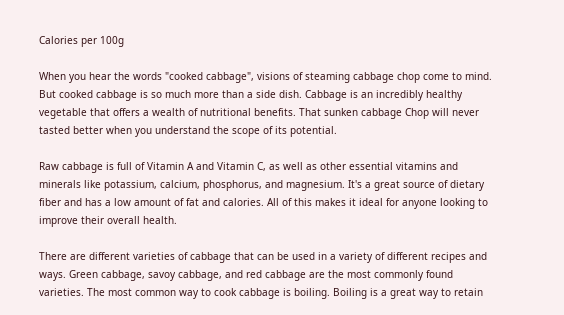Calories per 100g

When you hear the words "cooked cabbage", visions of steaming cabbage chop come to mind. But cooked cabbage is so much more than a side dish. Cabbage is an incredibly healthy vegetable that offers a wealth of nutritional benefits. That sunken cabbage Chop will never tasted better when you understand the scope of its potential.

Raw cabbage is full of Vitamin A and Vitamin C, as well as other essential vitamins and minerals like potassium, calcium, phosphorus, and magnesium. It's a great source of dietary fiber and has a low amount of fat and calories. All of this makes it ideal for anyone looking to improve their overall health.

There are different varieties of cabbage that can be used in a variety of different recipes and ways. Green cabbage, savoy cabbage, and red cabbage are the most commonly found varieties. The most common way to cook cabbage is boiling. Boiling is a great way to retain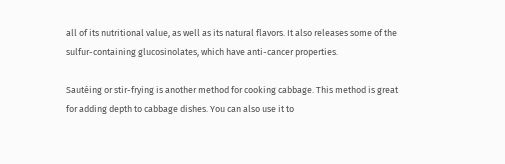all of its nutritional value, as well as its natural flavors. It also releases some of the sulfur-containing glucosinolates, which have anti-cancer properties.

Sautéing or stir-frying is another method for cooking cabbage. This method is great for adding depth to cabbage dishes. You can also use it to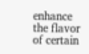enhance the flavor of certain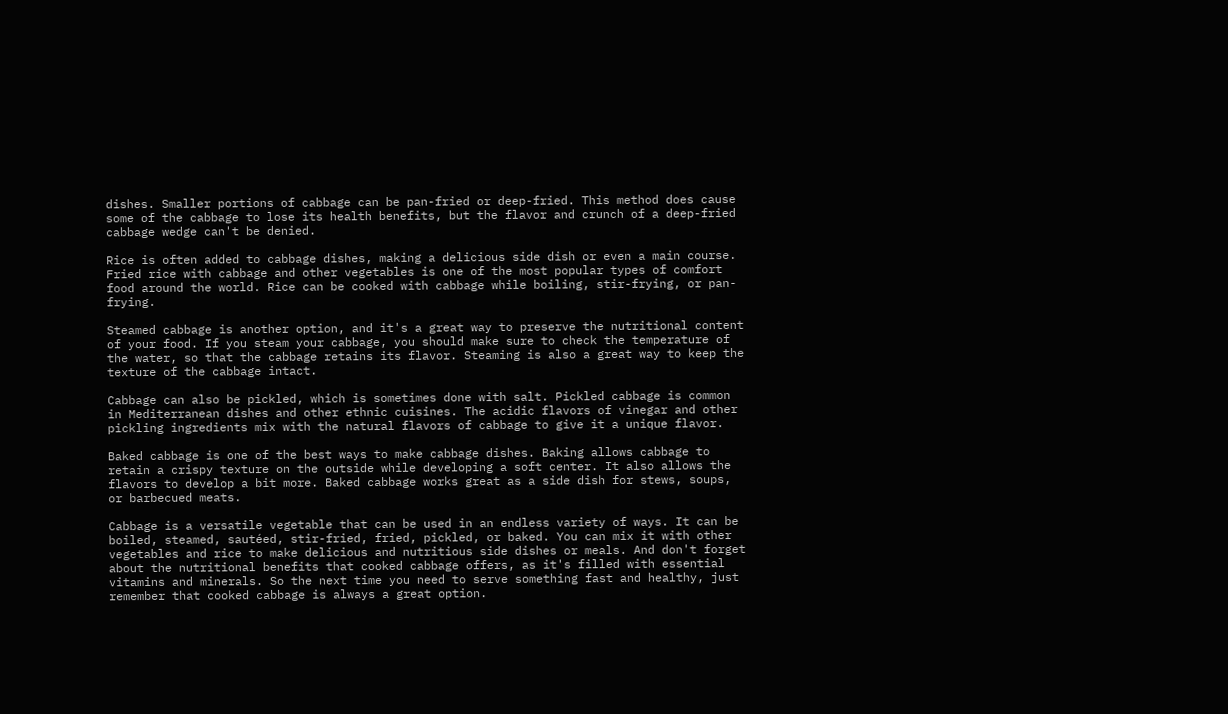dishes. Smaller portions of cabbage can be pan-fried or deep-fried. This method does cause some of the cabbage to lose its health benefits, but the flavor and crunch of a deep-fried cabbage wedge can't be denied.

Rice is often added to cabbage dishes, making a delicious side dish or even a main course. Fried rice with cabbage and other vegetables is one of the most popular types of comfort food around the world. Rice can be cooked with cabbage while boiling, stir-frying, or pan-frying.

Steamed cabbage is another option, and it's a great way to preserve the nutritional content of your food. If you steam your cabbage, you should make sure to check the temperature of the water, so that the cabbage retains its flavor. Steaming is also a great way to keep the texture of the cabbage intact.

Cabbage can also be pickled, which is sometimes done with salt. Pickled cabbage is common in Mediterranean dishes and other ethnic cuisines. The acidic flavors of vinegar and other pickling ingredients mix with the natural flavors of cabbage to give it a unique flavor.

Baked cabbage is one of the best ways to make cabbage dishes. Baking allows cabbage to retain a crispy texture on the outside while developing a soft center. It also allows the flavors to develop a bit more. Baked cabbage works great as a side dish for stews, soups, or barbecued meats.

Cabbage is a versatile vegetable that can be used in an endless variety of ways. It can be boiled, steamed, sautéed, stir-fried, fried, pickled, or baked. You can mix it with other vegetables and rice to make delicious and nutritious side dishes or meals. And don't forget about the nutritional benefits that cooked cabbage offers, as it's filled with essential vitamins and minerals. So the next time you need to serve something fast and healthy, just remember that cooked cabbage is always a great option.